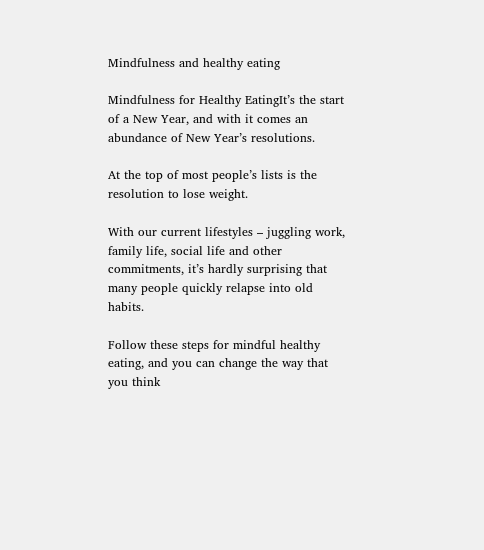Mindfulness and healthy eating

Mindfulness for Healthy EatingIt’s the start of a New Year, and with it comes an abundance of New Year’s resolutions.

At the top of most people’s lists is the resolution to lose weight.

With our current lifestyles – juggling work, family life, social life and other commitments, it’s hardly surprising that many people quickly relapse into old habits.

Follow these steps for mindful healthy eating, and you can change the way that you think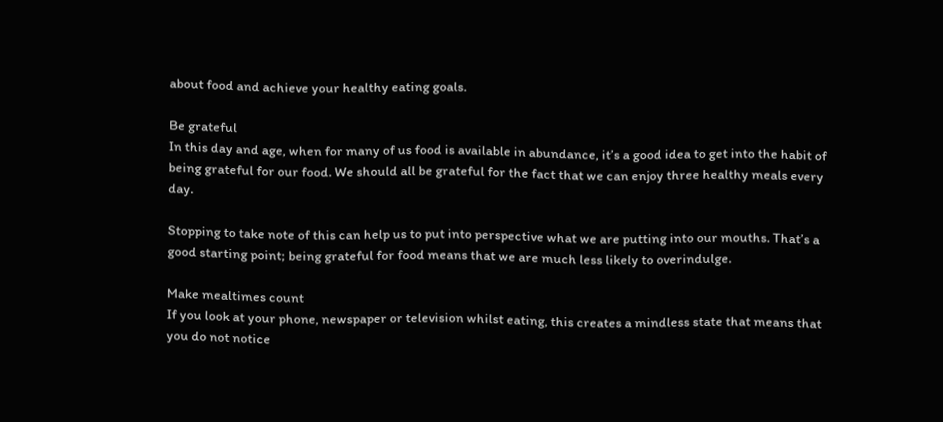about food and achieve your healthy eating goals.

Be grateful
In this day and age, when for many of us food is available in abundance, it’s a good idea to get into the habit of being grateful for our food. We should all be grateful for the fact that we can enjoy three healthy meals every day.

Stopping to take note of this can help us to put into perspective what we are putting into our mouths. That’s a good starting point; being grateful for food means that we are much less likely to overindulge.

Make mealtimes count
If you look at your phone, newspaper or television whilst eating, this creates a mindless state that means that you do not notice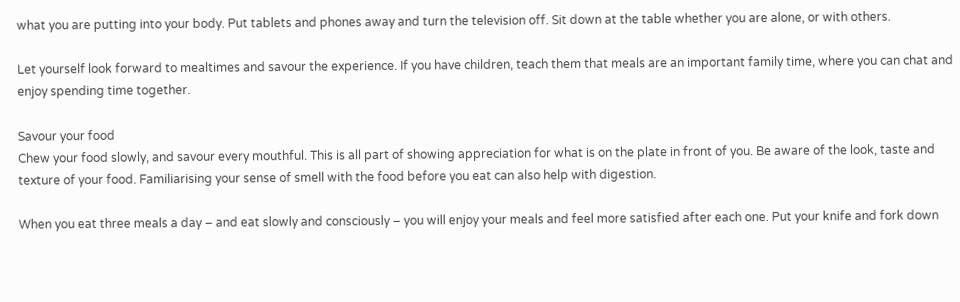what you are putting into your body. Put tablets and phones away and turn the television off. Sit down at the table whether you are alone, or with others.

Let yourself look forward to mealtimes and savour the experience. If you have children, teach them that meals are an important family time, where you can chat and enjoy spending time together.

Savour your food
Chew your food slowly, and savour every mouthful. This is all part of showing appreciation for what is on the plate in front of you. Be aware of the look, taste and texture of your food. Familiarising your sense of smell with the food before you eat can also help with digestion.

When you eat three meals a day – and eat slowly and consciously – you will enjoy your meals and feel more satisfied after each one. Put your knife and fork down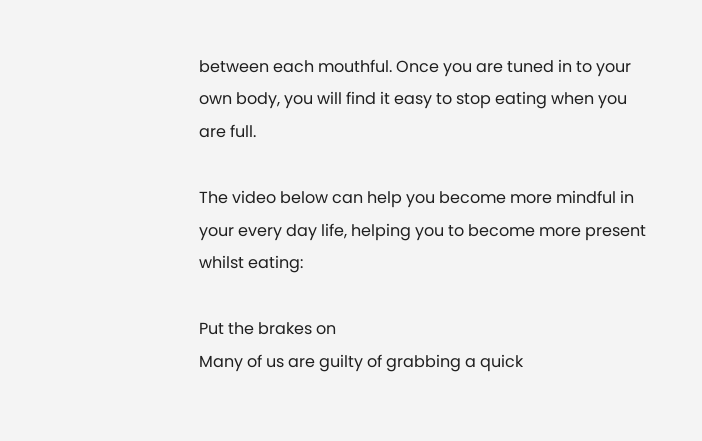between each mouthful. Once you are tuned in to your own body, you will find it easy to stop eating when you are full.

The video below can help you become more mindful in your every day life, helping you to become more present whilst eating:

Put the brakes on
Many of us are guilty of grabbing a quick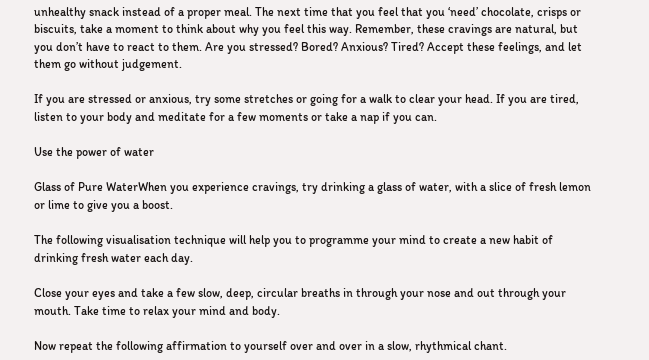unhealthy snack instead of a proper meal. The next time that you feel that you ‘need’ chocolate, crisps or biscuits, take a moment to think about why you feel this way. Remember, these cravings are natural, but you don’t have to react to them. Are you stressed? Bored? Anxious? Tired? Accept these feelings, and let them go without judgement.

If you are stressed or anxious, try some stretches or going for a walk to clear your head. If you are tired, listen to your body and meditate for a few moments or take a nap if you can.

Use the power of water

Glass of Pure WaterWhen you experience cravings, try drinking a glass of water, with a slice of fresh lemon or lime to give you a boost.

The following visualisation technique will help you to programme your mind to create a new habit of drinking fresh water each day.

Close your eyes and take a few slow, deep, circular breaths in through your nose and out through your mouth. Take time to relax your mind and body.

Now repeat the following affirmation to yourself over and over in a slow, rhythmical chant.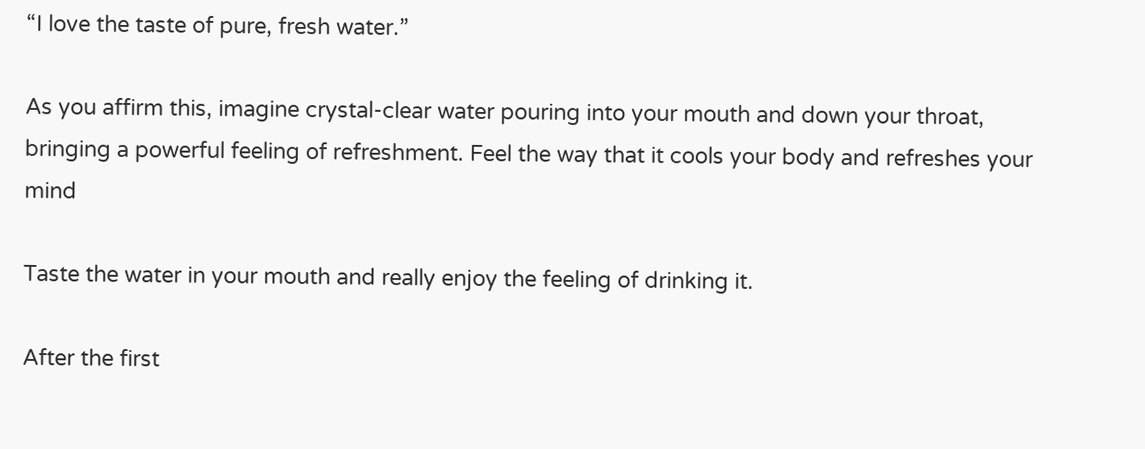“I love the taste of pure, fresh water.”

As you affirm this, imagine crystal-clear water pouring into your mouth and down your throat, bringing a powerful feeling of refreshment. Feel the way that it cools your body and refreshes your mind

Taste the water in your mouth and really enjoy the feeling of drinking it.

After the first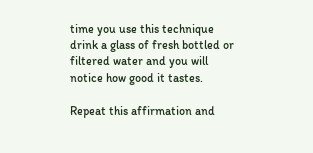time you use this technique drink a glass of fresh bottled or filtered water and you will notice how good it tastes.

Repeat this affirmation and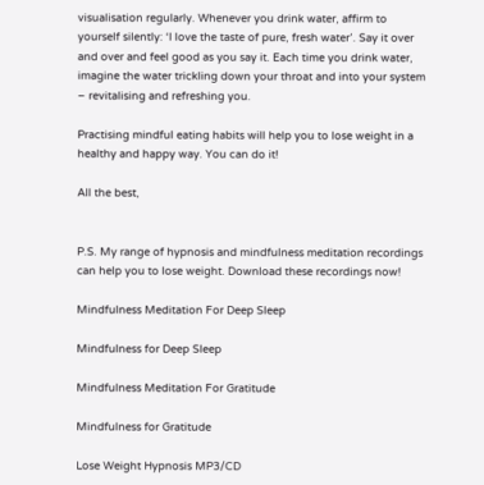visualisation regularly. Whenever you drink water, affirm to yourself silently: ‘I love the taste of pure, fresh water’. Say it over and over and feel good as you say it. Each time you drink water, imagine the water trickling down your throat and into your system – revitalising and refreshing you.

Practising mindful eating habits will help you to lose weight in a healthy and happy way. You can do it!

All the best,


P.S. My range of hypnosis and mindfulness meditation recordings can help you to lose weight. Download these recordings now!

Mindfulness Meditation For Deep Sleep

Mindfulness for Deep Sleep

Mindfulness Meditation For Gratitude

Mindfulness for Gratitude

Lose Weight Hypnosis MP3/CD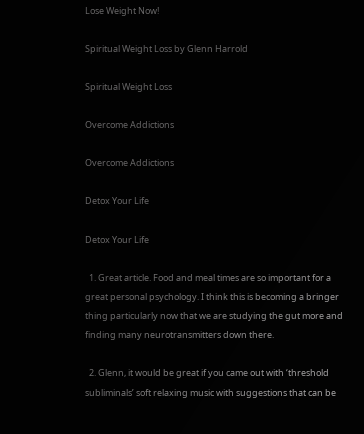Lose Weight Now!

Spiritual Weight Loss by Glenn Harrold

Spiritual Weight Loss

Overcome Addictions

Overcome Addictions

Detox Your Life

Detox Your Life

  1. Great article. Food and meal times are so important for a great personal psychology. I think this is becoming a bringer thing particularly now that we are studying the gut more and finding many neurotransmitters down there.

  2. Glenn, it would be great if you came out with ‘threshold subliminals’ soft relaxing music with suggestions that can be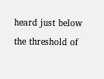heard just below the threshold of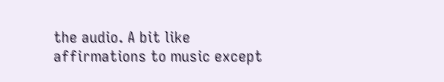the audio. A bit like affirmations to music except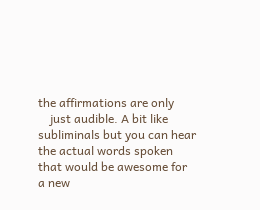the affirmations are only
    just audible. A bit like subliminals but you can hear the actual words spoken that would be awesome for a new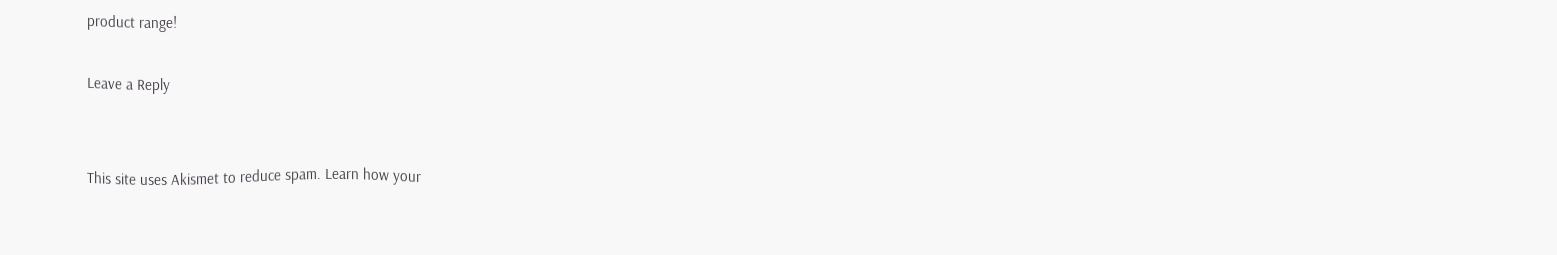product range!

Leave a Reply


This site uses Akismet to reduce spam. Learn how your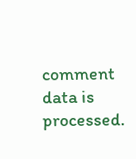comment data is processed.